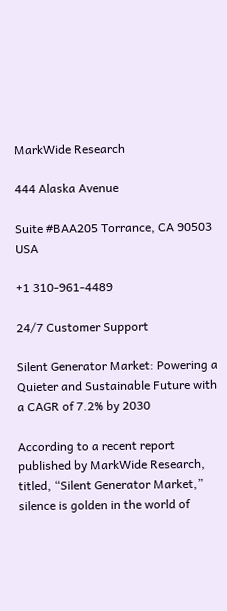MarkWide Research

444 Alaska Avenue

Suite #BAA205 Torrance, CA 90503 USA

+1 310-961-4489

24/7 Customer Support

Silent Generator Market: Powering a Quieter and Sustainable Future with a CAGR of 7.2% by 2030

According to a recent report published by MarkWide Research, titled, “Silent Generator Market,” silence is golden in the world of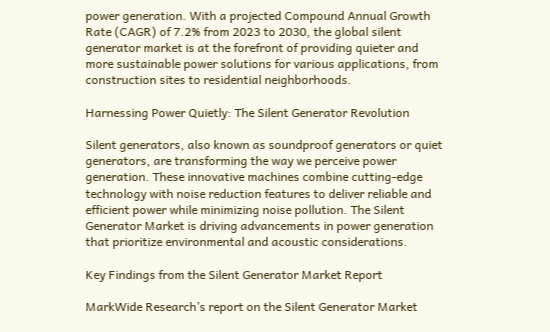power generation. With a projected Compound Annual Growth Rate (CAGR) of 7.2% from 2023 to 2030, the global silent generator market is at the forefront of providing quieter and more sustainable power solutions for various applications, from construction sites to residential neighborhoods.

Harnessing Power Quietly: The Silent Generator Revolution

Silent generators, also known as soundproof generators or quiet generators, are transforming the way we perceive power generation. These innovative machines combine cutting-edge technology with noise reduction features to deliver reliable and efficient power while minimizing noise pollution. The Silent Generator Market is driving advancements in power generation that prioritize environmental and acoustic considerations.

Key Findings from the Silent Generator Market Report

MarkWide Research’s report on the Silent Generator Market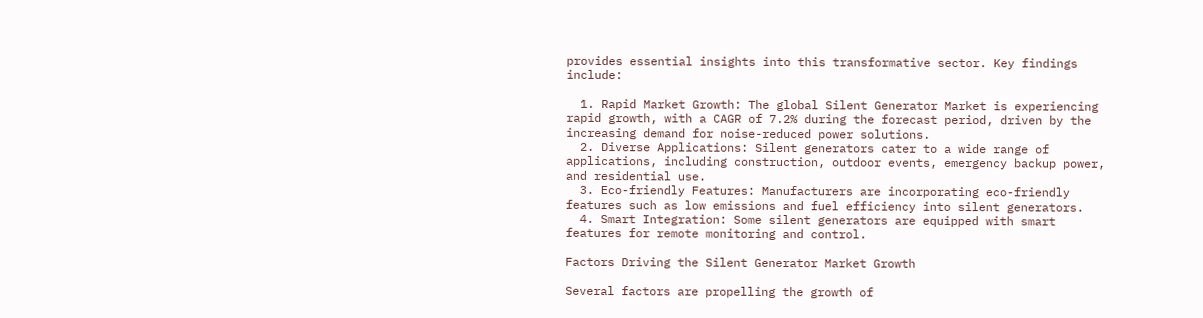provides essential insights into this transformative sector. Key findings include:

  1. Rapid Market Growth: The global Silent Generator Market is experiencing rapid growth, with a CAGR of 7.2% during the forecast period, driven by the increasing demand for noise-reduced power solutions.
  2. Diverse Applications: Silent generators cater to a wide range of applications, including construction, outdoor events, emergency backup power, and residential use.
  3. Eco-friendly Features: Manufacturers are incorporating eco-friendly features such as low emissions and fuel efficiency into silent generators.
  4. Smart Integration: Some silent generators are equipped with smart features for remote monitoring and control.

Factors Driving the Silent Generator Market Growth

Several factors are propelling the growth of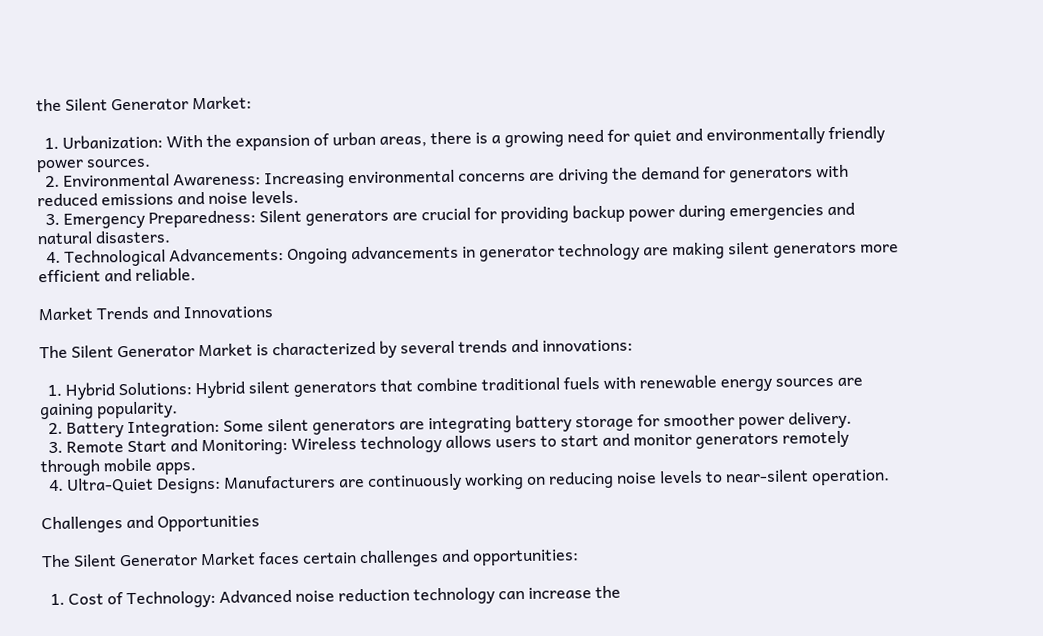the Silent Generator Market:

  1. Urbanization: With the expansion of urban areas, there is a growing need for quiet and environmentally friendly power sources.
  2. Environmental Awareness: Increasing environmental concerns are driving the demand for generators with reduced emissions and noise levels.
  3. Emergency Preparedness: Silent generators are crucial for providing backup power during emergencies and natural disasters.
  4. Technological Advancements: Ongoing advancements in generator technology are making silent generators more efficient and reliable.

Market Trends and Innovations

The Silent Generator Market is characterized by several trends and innovations:

  1. Hybrid Solutions: Hybrid silent generators that combine traditional fuels with renewable energy sources are gaining popularity.
  2. Battery Integration: Some silent generators are integrating battery storage for smoother power delivery.
  3. Remote Start and Monitoring: Wireless technology allows users to start and monitor generators remotely through mobile apps.
  4. Ultra-Quiet Designs: Manufacturers are continuously working on reducing noise levels to near-silent operation.

Challenges and Opportunities

The Silent Generator Market faces certain challenges and opportunities:

  1. Cost of Technology: Advanced noise reduction technology can increase the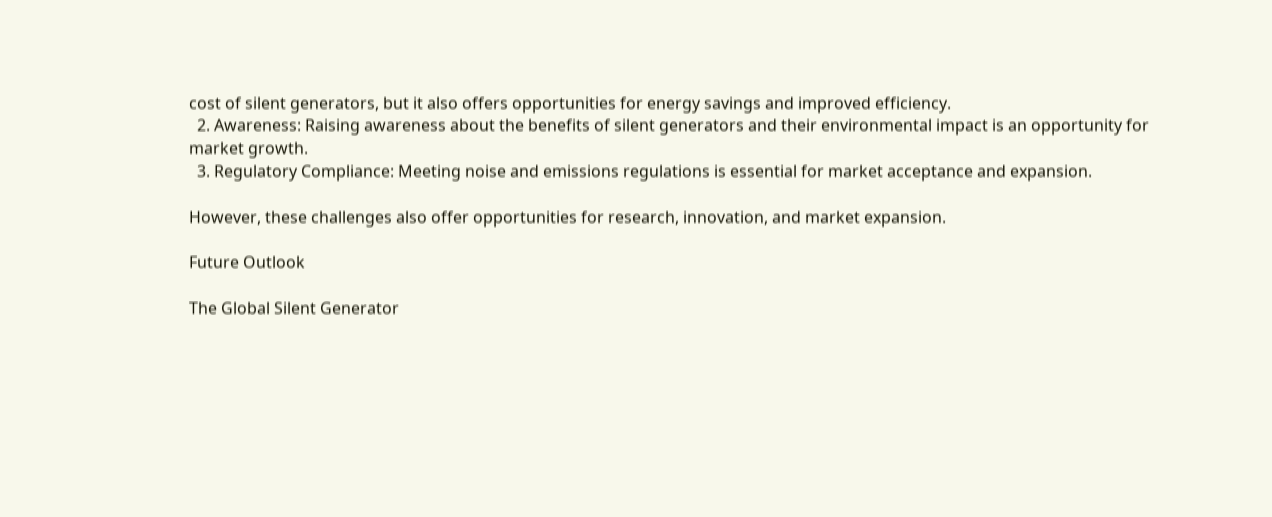cost of silent generators, but it also offers opportunities for energy savings and improved efficiency.
  2. Awareness: Raising awareness about the benefits of silent generators and their environmental impact is an opportunity for market growth.
  3. Regulatory Compliance: Meeting noise and emissions regulations is essential for market acceptance and expansion.

However, these challenges also offer opportunities for research, innovation, and market expansion.

Future Outlook

The Global Silent Generator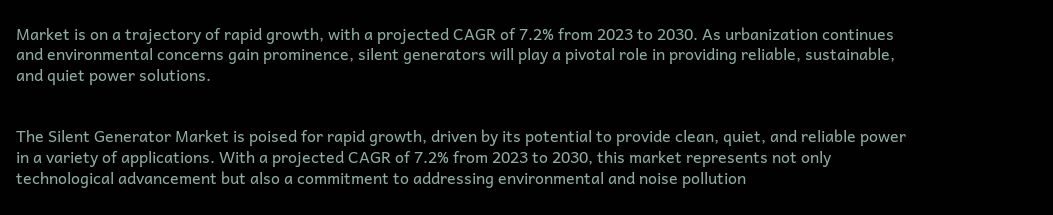Market is on a trajectory of rapid growth, with a projected CAGR of 7.2% from 2023 to 2030. As urbanization continues and environmental concerns gain prominence, silent generators will play a pivotal role in providing reliable, sustainable, and quiet power solutions.


The Silent Generator Market is poised for rapid growth, driven by its potential to provide clean, quiet, and reliable power in a variety of applications. With a projected CAGR of 7.2% from 2023 to 2030, this market represents not only technological advancement but also a commitment to addressing environmental and noise pollution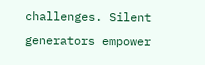challenges. Silent generators empower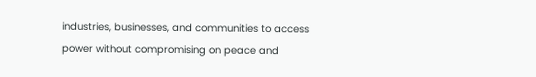industries, businesses, and communities to access power without compromising on peace and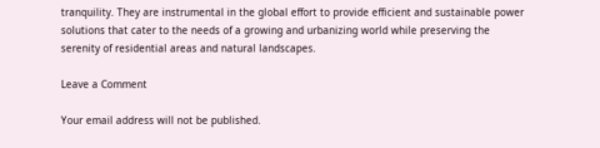tranquility. They are instrumental in the global effort to provide efficient and sustainable power solutions that cater to the needs of a growing and urbanizing world while preserving the serenity of residential areas and natural landscapes.

Leave a Comment

Your email address will not be published.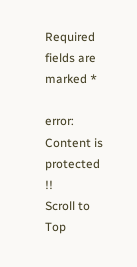Required fields are marked *

error: Content is protected !!
Scroll to Top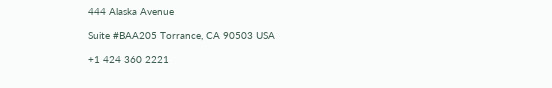444 Alaska Avenue

Suite #BAA205 Torrance, CA 90503 USA

+1 424 360 2221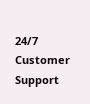24/7 Customer Support